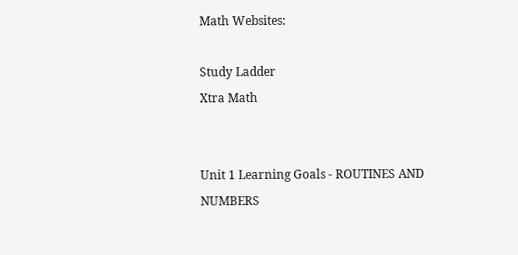Math Websites:

Study Ladder
Xtra Math


Unit 1 Learning Goals - ROUTINES AND NUMBERS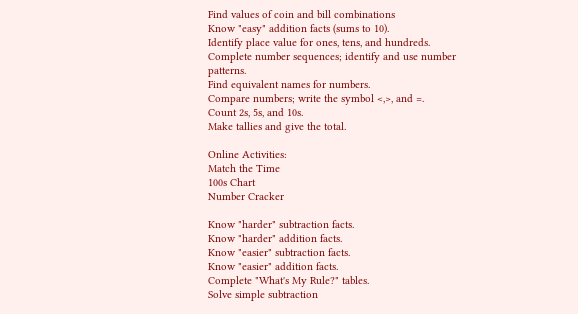Find values of coin and bill combinations
Know "easy" addition facts (sums to 10).
Identify place value for ones, tens, and hundreds.
Complete number sequences; identify and use number patterns.
Find equivalent names for numbers.
Compare numbers; write the symbol <,>, and =.
Count 2s, 5s, and 10s.
Make tallies and give the total.

Online Activities:
Match the Time
100s Chart
Number Cracker

Know "harder" subtraction facts.
Know "harder" addition facts.
Know "easier" subtraction facts.
Know "easier" addition facts.
Complete "What's My Rule?" tables.
Solve simple subtraction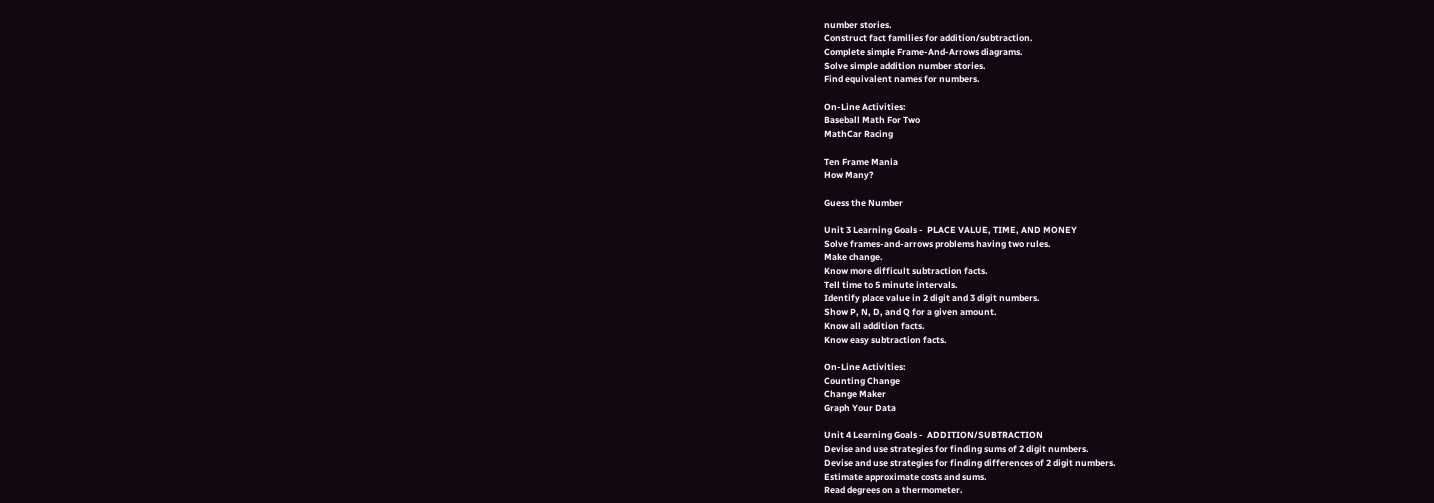number stories.
Construct fact families for addition/subtraction.
Complete simple Frame-And-Arrows diagrams.
Solve simple addition number stories.
Find equivalent names for numbers.

On-Line Activities:
Baseball Math For Two
MathCar Racing

Ten Frame Mania
How Many?

Guess the Number

Unit 3 Learning Goals -  PLACE VALUE, TIME, AND MONEY
Solve frames-and-arrows problems having two rules.
Make change.
Know more difficult subtraction facts.
Tell time to 5 minute intervals.
Identify place value in 2 digit and 3 digit numbers.
Show P, N, D, and Q for a given amount.
Know all addition facts.
Know easy subtraction facts.

On-Line Activities:
Counting Change
Change Maker
Graph Your Data

Unit 4 Learning Goals -  ADDITION/SUBTRACTION
Devise and use strategies for finding sums of 2 digit numbers.
Devise and use strategies for finding differences of 2 digit numbers.
Estimate approximate costs and sums.
Read degrees on a thermometer.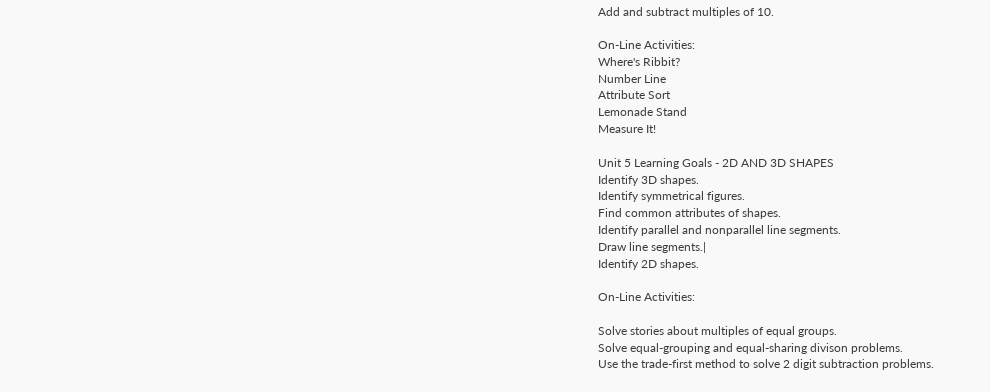Add and subtract multiples of 10.

On-Line Activities:
Where's Ribbit?
Number Line
Attribute Sort
Lemonade Stand
Measure It!

Unit 5 Learning Goals - 2D AND 3D SHAPES
Identify 3D shapes.
Identify symmetrical figures.
Find common attributes of shapes.
Identify parallel and nonparallel line segments.
Draw line segments.|
Identify 2D shapes.

On-Line Activities:

Solve stories about multiples of equal groups.
Solve equal-grouping and equal-sharing divison problems.
Use the trade-first method to solve 2 digit subtraction problems.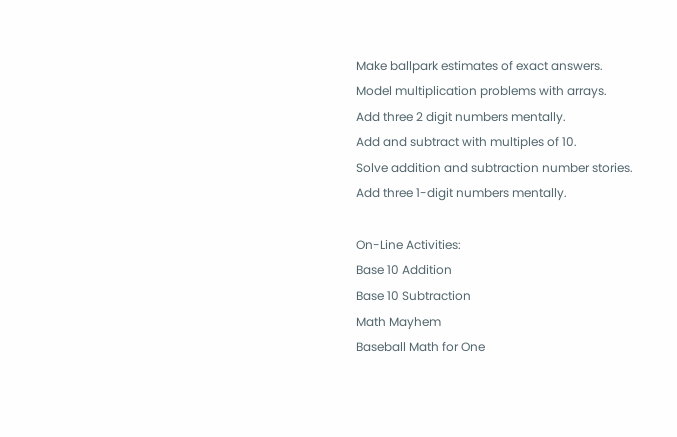Make ballpark estimates of exact answers.
Model multiplication problems with arrays.
Add three 2 digit numbers mentally.
Add and subtract with multiples of 10.
Solve addition and subtraction number stories.
Add three 1-digit numbers mentally.

On-Line Activities:
Base 10 Addition
Base 10 Subtraction
Math Mayhem
Baseball Math for One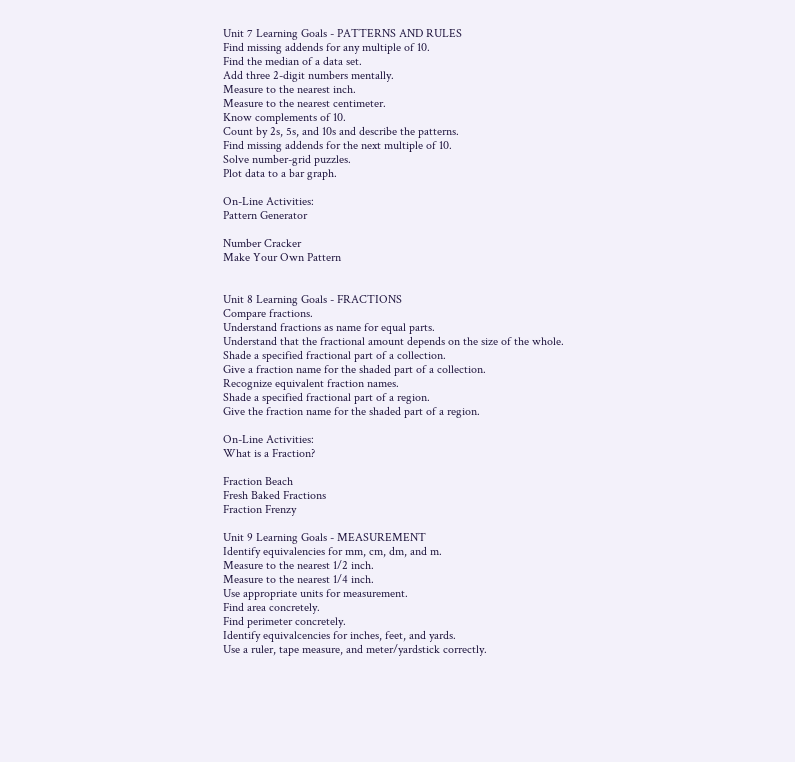Unit 7 Learning Goals - PATTERNS AND RULES
Find missing addends for any multiple of 10.
Find the median of a data set.
Add three 2-digit numbers mentally.
Measure to the nearest inch.
Measure to the nearest centimeter.
Know complements of 10.
Count by 2s, 5s, and 10s and describe the patterns.
Find missing addends for the next multiple of 10.
Solve number-grid puzzles.
Plot data to a bar graph.

On-Line Activities:
Pattern Generator

Number Cracker
Make Your Own Pattern


Unit 8 Learning Goals - FRACTIONS
Compare fractions.
Understand fractions as name for equal parts.
Understand that the fractional amount depends on the size of the whole.
Shade a specified fractional part of a collection.
Give a fraction name for the shaded part of a collection.
Recognize equivalent fraction names.
Shade a specified fractional part of a region.
Give the fraction name for the shaded part of a region.

On-Line Activities:
What is a Fraction?

Fraction Beach
Fresh Baked Fractions
Fraction Frenzy

Unit 9 Learning Goals - MEASUREMENT
Identify equivalencies for mm, cm, dm, and m.
Measure to the nearest 1/2 inch.
Measure to the nearest 1/4 inch.
Use appropriate units for measurement.
Find area concretely.
Find perimeter concretely.
Identify equivalcencies for inches, feet, and yards.
Use a ruler, tape measure, and meter/yardstick correctly.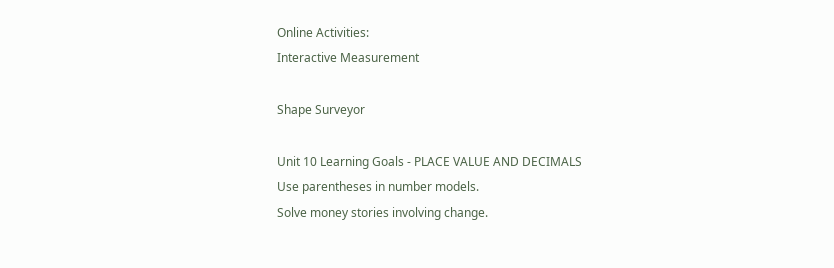Online Activities:
Interactive Measurement

Shape Surveyor

Unit 10 Learning Goals - PLACE VALUE AND DECIMALS
Use parentheses in number models.
Solve money stories involving change.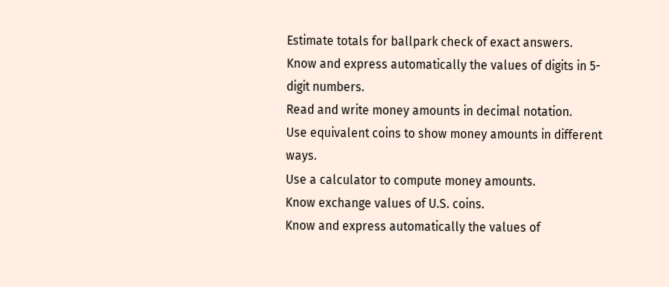Estimate totals for ballpark check of exact answers.
Know and express automatically the values of digits in 5-digit numbers.
Read and write money amounts in decimal notation.
Use equivalent coins to show money amounts in different ways.
Use a calculator to compute money amounts.
Know exchange values of U.S. coins.
Know and express automatically the values of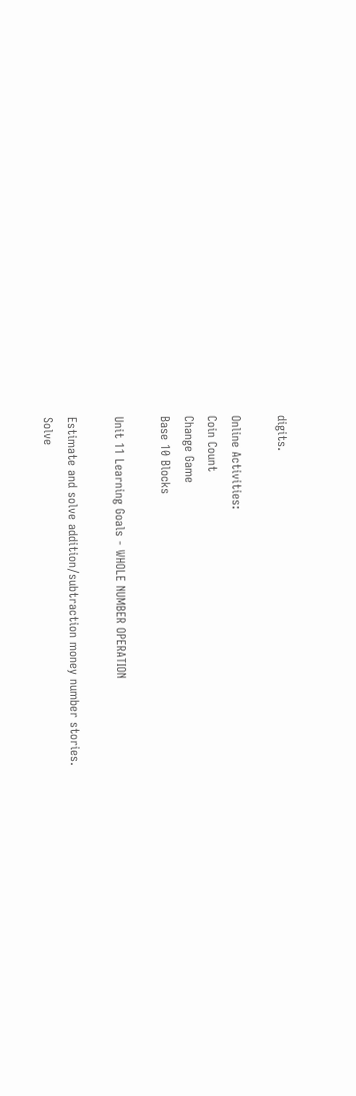digits.

Online Activities:
Coin Count
Change Game
Base 10 Blocks

Unit 11 Learning Goals - WHOLE NUMBER OPERATION

Estimate and solve addition/subtraction money number stories.
Solve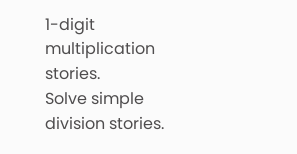1-digit multiplication stories.
Solve simple division stories.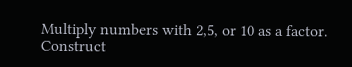Multiply numbers with 2,5, or 10 as a factor.
Construct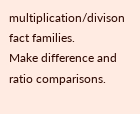multiplication/divison fact families.
Make difference and ratio comparisons.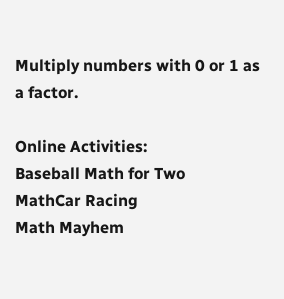Multiply numbers with 0 or 1 as a factor.

Online Activities:
Baseball Math for Two
MathCar Racing
Math Mayhem